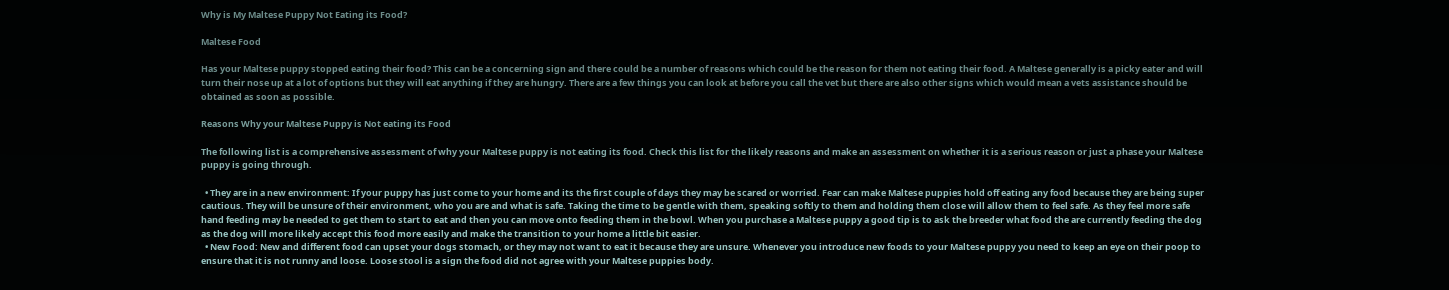Why is My Maltese Puppy Not Eating its Food?

Maltese Food

Has your Maltese puppy stopped eating their food? This can be a concerning sign and there could be a number of reasons which could be the reason for them not eating their food. A Maltese generally is a picky eater and will turn their nose up at a lot of options but they will eat anything if they are hungry. There are a few things you can look at before you call the vet but there are also other signs which would mean a vets assistance should be obtained as soon as possible.

Reasons Why your Maltese Puppy is Not eating its Food

The following list is a comprehensive assessment of why your Maltese puppy is not eating its food. Check this list for the likely reasons and make an assessment on whether it is a serious reason or just a phase your Maltese puppy is going through.

  • They are in a new environment: If your puppy has just come to your home and its the first couple of days they may be scared or worried. Fear can make Maltese puppies hold off eating any food because they are being super cautious. They will be unsure of their environment, who you are and what is safe. Taking the time to be gentle with them, speaking softly to them and holding them close will allow them to feel safe. As they feel more safe hand feeding may be needed to get them to start to eat and then you can move onto feeding them in the bowl. When you purchase a Maltese puppy a good tip is to ask the breeder what food the are currently feeding the dog as the dog will more likely accept this food more easily and make the transition to your home a little bit easier.
  • New Food: New and different food can upset your dogs stomach, or they may not want to eat it because they are unsure. Whenever you introduce new foods to your Maltese puppy you need to keep an eye on their poop to ensure that it is not runny and loose. Loose stool is a sign the food did not agree with your Maltese puppies body.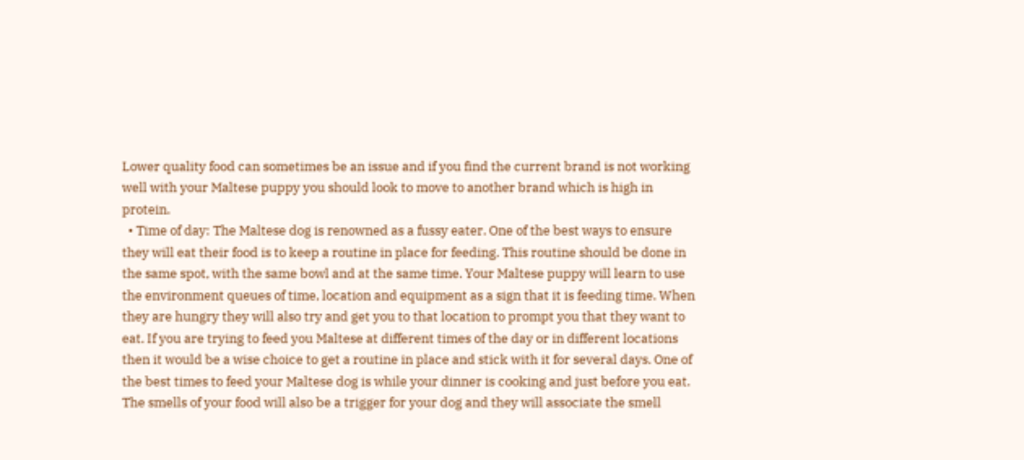Lower quality food can sometimes be an issue and if you find the current brand is not working well with your Maltese puppy you should look to move to another brand which is high in protein.
  • Time of day: The Maltese dog is renowned as a fussy eater. One of the best ways to ensure they will eat their food is to keep a routine in place for feeding. This routine should be done in the same spot, with the same bowl and at the same time. Your Maltese puppy will learn to use the environment queues of time, location and equipment as a sign that it is feeding time. When they are hungry they will also try and get you to that location to prompt you that they want to eat. If you are trying to feed you Maltese at different times of the day or in different locations then it would be a wise choice to get a routine in place and stick with it for several days. One of the best times to feed your Maltese dog is while your dinner is cooking and just before you eat. The smells of your food will also be a trigger for your dog and they will associate the smell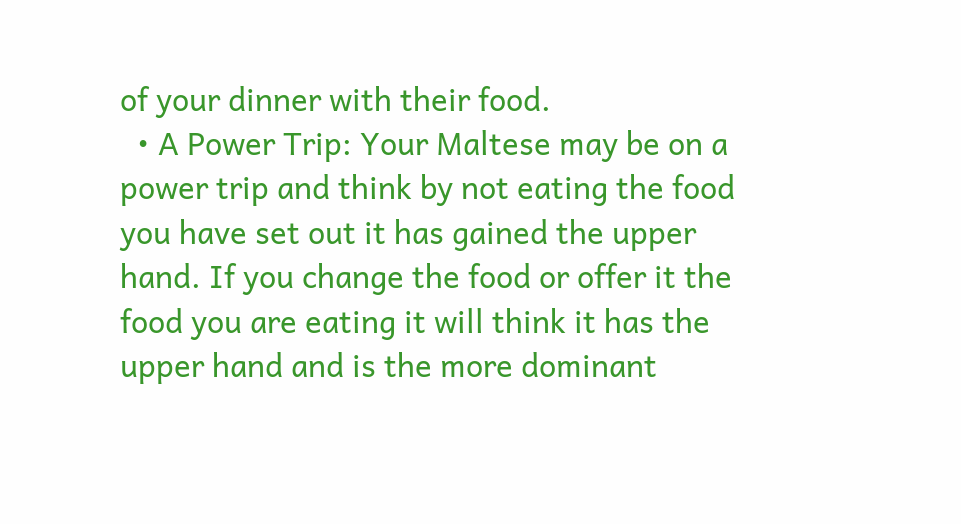of your dinner with their food.
  • A Power Trip: Your Maltese may be on a power trip and think by not eating the food you have set out it has gained the upper hand. If you change the food or offer it the food you are eating it will think it has the upper hand and is the more dominant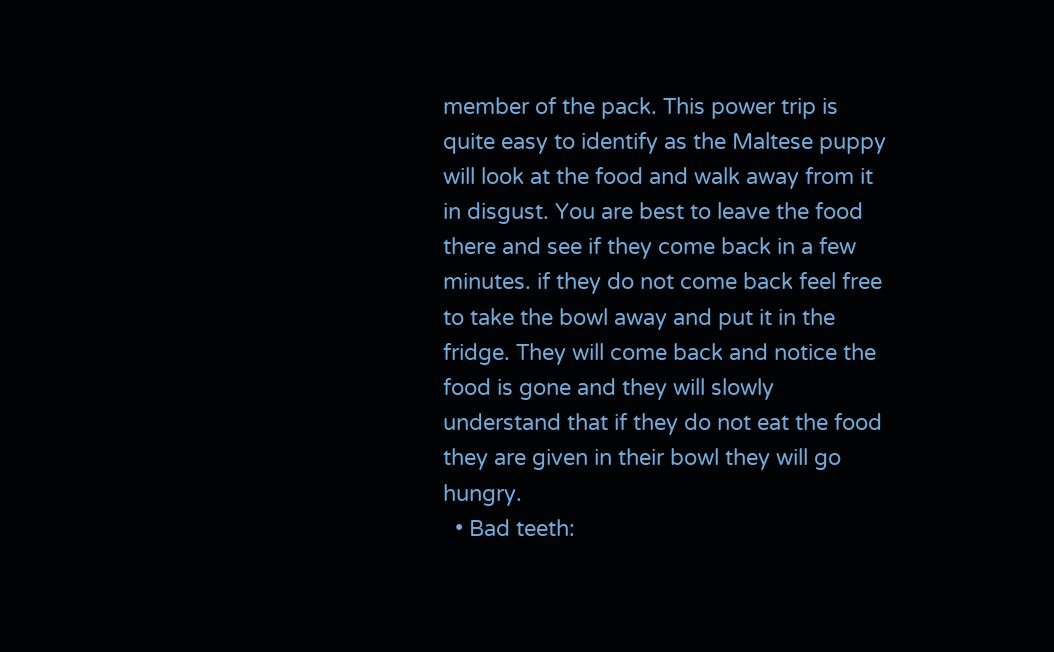member of the pack. This power trip is quite easy to identify as the Maltese puppy will look at the food and walk away from it in disgust. You are best to leave the food there and see if they come back in a few minutes. if they do not come back feel free to take the bowl away and put it in the fridge. They will come back and notice the food is gone and they will slowly understand that if they do not eat the food they are given in their bowl they will go hungry.
  • Bad teeth: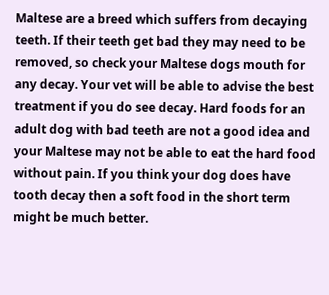Maltese are a breed which suffers from decaying teeth. If their teeth get bad they may need to be removed, so check your Maltese dogs mouth for any decay. Your vet will be able to advise the best treatment if you do see decay. Hard foods for an adult dog with bad teeth are not a good idea and your Maltese may not be able to eat the hard food without pain. If you think your dog does have tooth decay then a soft food in the short term might be much better.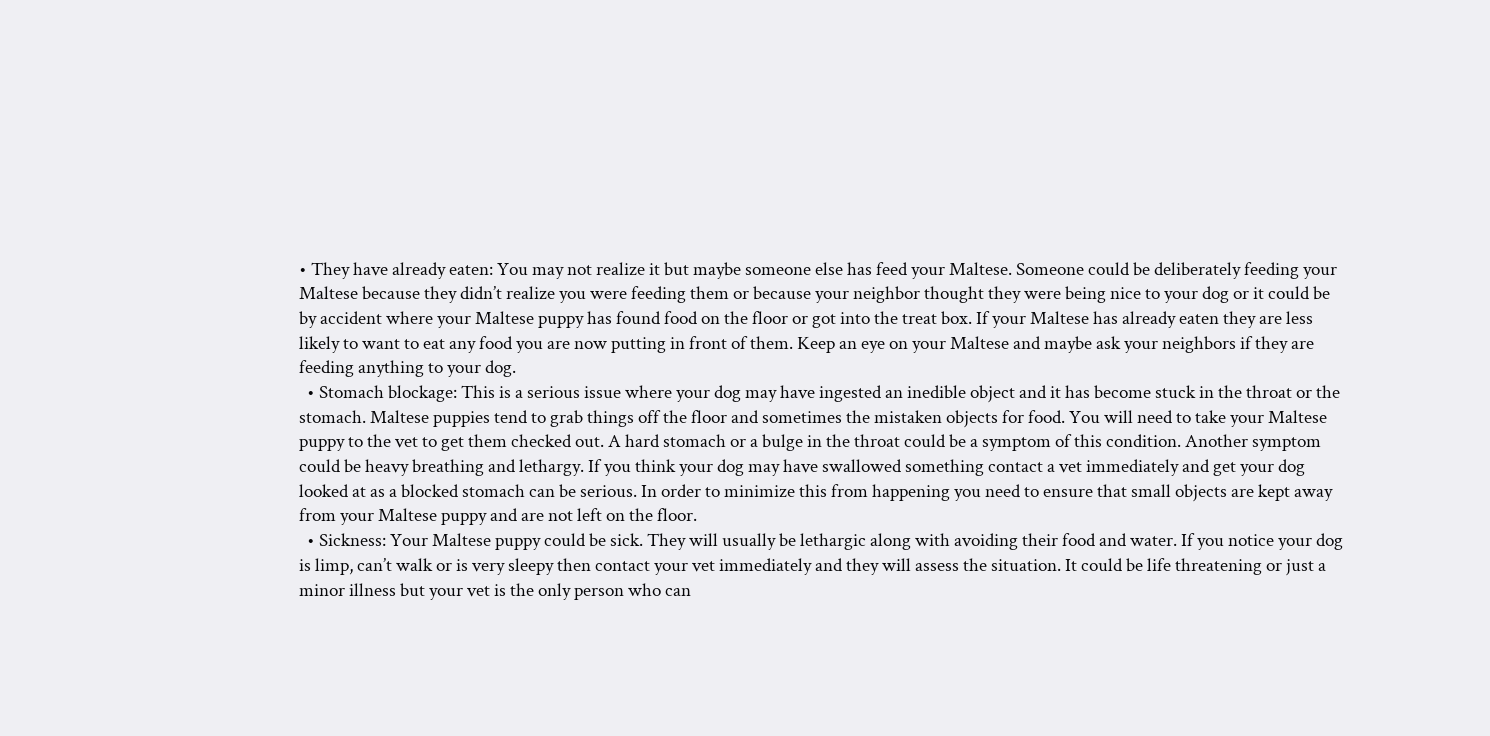• They have already eaten: You may not realize it but maybe someone else has feed your Maltese. Someone could be deliberately feeding your Maltese because they didn’t realize you were feeding them or because your neighbor thought they were being nice to your dog or it could be by accident where your Maltese puppy has found food on the floor or got into the treat box. If your Maltese has already eaten they are less likely to want to eat any food you are now putting in front of them. Keep an eye on your Maltese and maybe ask your neighbors if they are feeding anything to your dog.
  • Stomach blockage: This is a serious issue where your dog may have ingested an inedible object and it has become stuck in the throat or the stomach. Maltese puppies tend to grab things off the floor and sometimes the mistaken objects for food. You will need to take your Maltese puppy to the vet to get them checked out. A hard stomach or a bulge in the throat could be a symptom of this condition. Another symptom could be heavy breathing and lethargy. If you think your dog may have swallowed something contact a vet immediately and get your dog looked at as a blocked stomach can be serious. In order to minimize this from happening you need to ensure that small objects are kept away from your Maltese puppy and are not left on the floor.
  • Sickness: Your Maltese puppy could be sick. They will usually be lethargic along with avoiding their food and water. If you notice your dog is limp, can’t walk or is very sleepy then contact your vet immediately and they will assess the situation. It could be life threatening or just a minor illness but your vet is the only person who can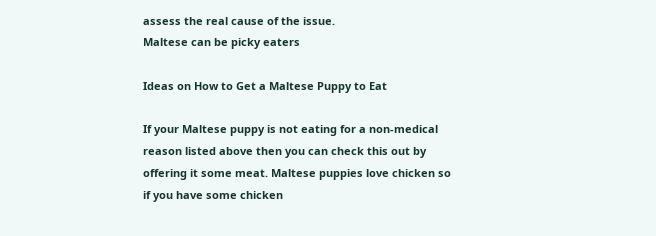assess the real cause of the issue.
Maltese can be picky eaters

Ideas on How to Get a Maltese Puppy to Eat

If your Maltese puppy is not eating for a non-medical reason listed above then you can check this out by offering it some meat. Maltese puppies love chicken so if you have some chicken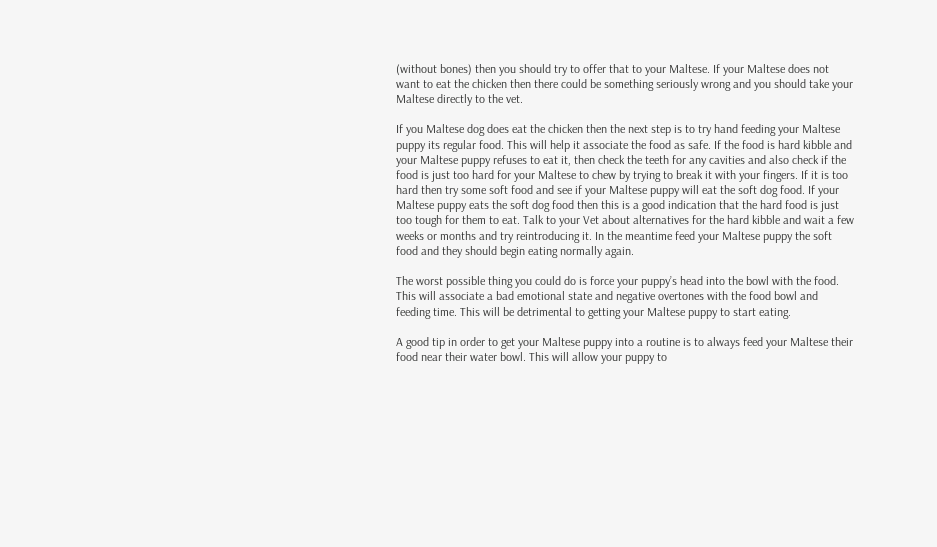(without bones) then you should try to offer that to your Maltese. If your Maltese does not want to eat the chicken then there could be something seriously wrong and you should take your Maltese directly to the vet.

If you Maltese dog does eat the chicken then the next step is to try hand feeding your Maltese puppy its regular food. This will help it associate the food as safe. If the food is hard kibble and your Maltese puppy refuses to eat it, then check the teeth for any cavities and also check if the food is just too hard for your Maltese to chew by trying to break it with your fingers. If it is too hard then try some soft food and see if your Maltese puppy will eat the soft dog food. If your Maltese puppy eats the soft dog food then this is a good indication that the hard food is just too tough for them to eat. Talk to your Vet about alternatives for the hard kibble and wait a few weeks or months and try reintroducing it. In the meantime feed your Maltese puppy the soft food and they should begin eating normally again.

The worst possible thing you could do is force your puppy’s head into the bowl with the food. This will associate a bad emotional state and negative overtones with the food bowl and feeding time. This will be detrimental to getting your Maltese puppy to start eating.

A good tip in order to get your Maltese puppy into a routine is to always feed your Maltese their food near their water bowl. This will allow your puppy to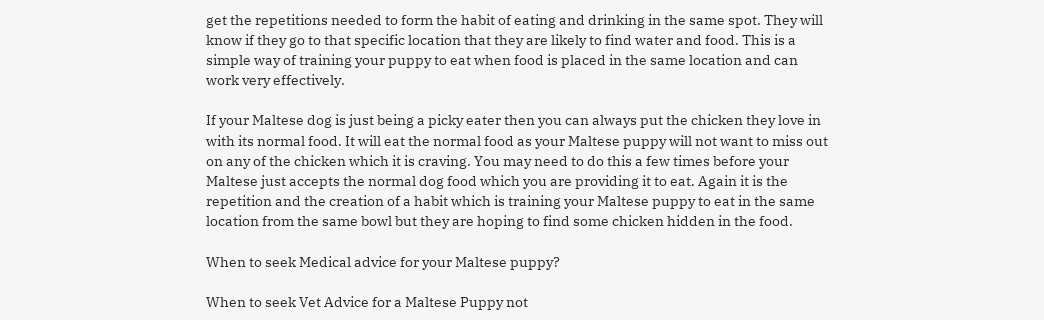get the repetitions needed to form the habit of eating and drinking in the same spot. They will know if they go to that specific location that they are likely to find water and food. This is a simple way of training your puppy to eat when food is placed in the same location and can work very effectively.

If your Maltese dog is just being a picky eater then you can always put the chicken they love in with its normal food. It will eat the normal food as your Maltese puppy will not want to miss out on any of the chicken which it is craving. You may need to do this a few times before your Maltese just accepts the normal dog food which you are providing it to eat. Again it is the repetition and the creation of a habit which is training your Maltese puppy to eat in the same location from the same bowl but they are hoping to find some chicken hidden in the food.

When to seek Medical advice for your Maltese puppy?

When to seek Vet Advice for a Maltese Puppy not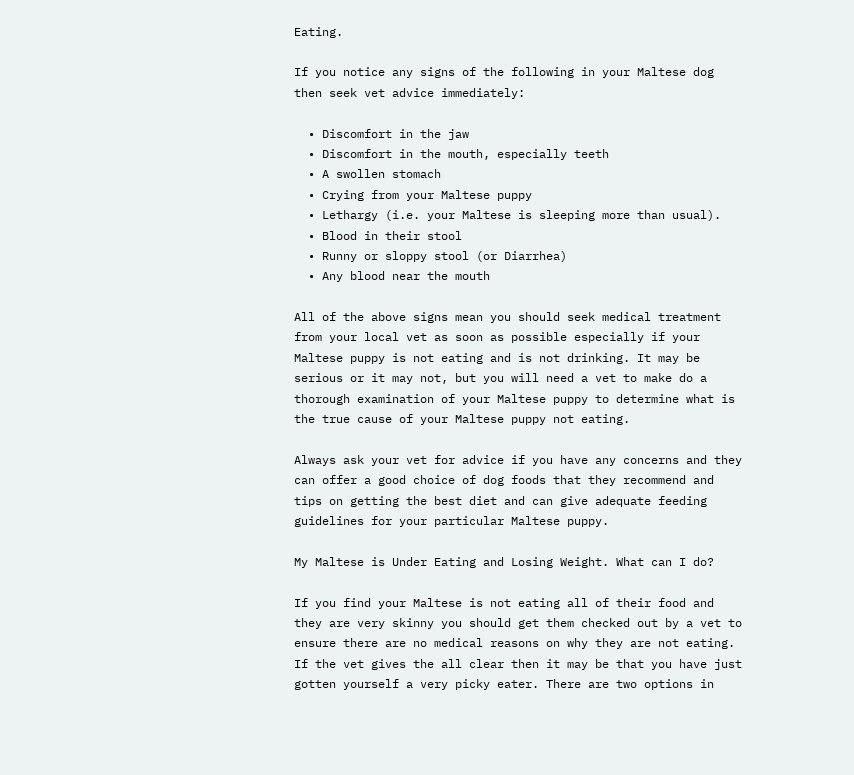Eating.

If you notice any signs of the following in your Maltese dog then seek vet advice immediately:

  • Discomfort in the jaw
  • Discomfort in the mouth, especially teeth
  • A swollen stomach
  • Crying from your Maltese puppy
  • Lethargy (i.e. your Maltese is sleeping more than usual).
  • Blood in their stool
  • Runny or sloppy stool (or Diarrhea)
  • Any blood near the mouth

All of the above signs mean you should seek medical treatment from your local vet as soon as possible especially if your Maltese puppy is not eating and is not drinking. It may be serious or it may not, but you will need a vet to make do a thorough examination of your Maltese puppy to determine what is the true cause of your Maltese puppy not eating.

Always ask your vet for advice if you have any concerns and they can offer a good choice of dog foods that they recommend and tips on getting the best diet and can give adequate feeding guidelines for your particular Maltese puppy.

My Maltese is Under Eating and Losing Weight. What can I do?

If you find your Maltese is not eating all of their food and they are very skinny you should get them checked out by a vet to ensure there are no medical reasons on why they are not eating. If the vet gives the all clear then it may be that you have just gotten yourself a very picky eater. There are two options in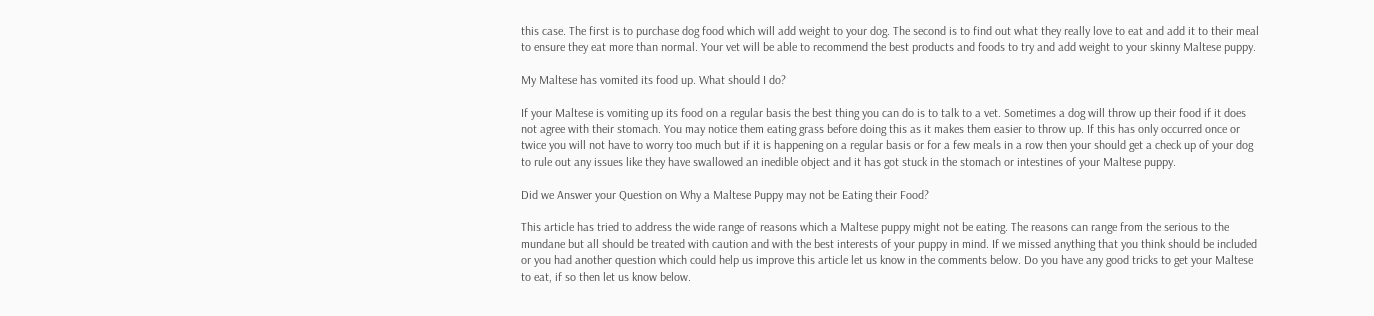this case. The first is to purchase dog food which will add weight to your dog. The second is to find out what they really love to eat and add it to their meal to ensure they eat more than normal. Your vet will be able to recommend the best products and foods to try and add weight to your skinny Maltese puppy.

My Maltese has vomited its food up. What should I do?

If your Maltese is vomiting up its food on a regular basis the best thing you can do is to talk to a vet. Sometimes a dog will throw up their food if it does not agree with their stomach. You may notice them eating grass before doing this as it makes them easier to throw up. If this has only occurred once or twice you will not have to worry too much but if it is happening on a regular basis or for a few meals in a row then your should get a check up of your dog to rule out any issues like they have swallowed an inedible object and it has got stuck in the stomach or intestines of your Maltese puppy.

Did we Answer your Question on Why a Maltese Puppy may not be Eating their Food?

This article has tried to address the wide range of reasons which a Maltese puppy might not be eating. The reasons can range from the serious to the mundane but all should be treated with caution and with the best interests of your puppy in mind. If we missed anything that you think should be included or you had another question which could help us improve this article let us know in the comments below. Do you have any good tricks to get your Maltese to eat, if so then let us know below.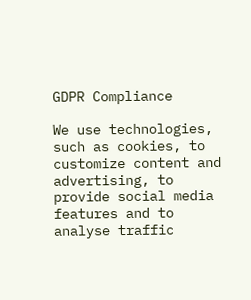GDPR Compliance

We use technologies, such as cookies, to customize content and advertising, to provide social media features and to analyse traffic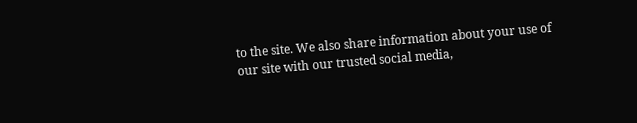to the site. We also share information about your use of our site with our trusted social media,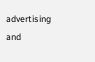advertising and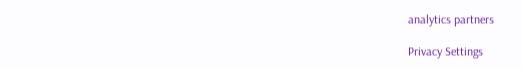analytics partners

Privacy Settings